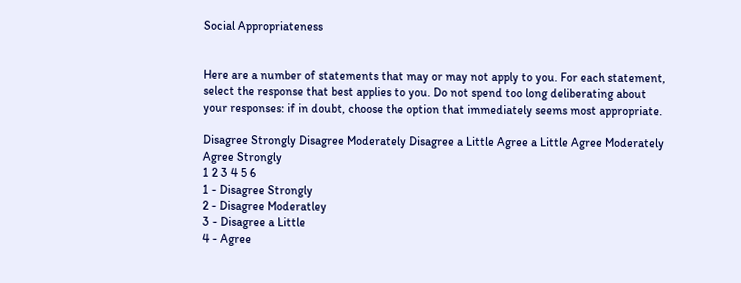Social Appropriateness


Here are a number of statements that may or may not apply to you. For each statement, select the response that best applies to you. Do not spend too long deliberating about your responses: if in doubt, choose the option that immediately seems most appropriate.

Disagree Strongly Disagree Moderately Disagree a Little Agree a Little Agree Moderately Agree Strongly
1 2 3 4 5 6
1 - Disagree Strongly
2 - Disagree Moderatley
3 - Disagree a Little
4 - Agree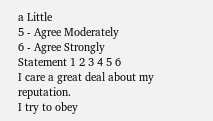a Little
5 - Agree Moderately
6 - Agree Strongly
Statement 1 2 3 4 5 6
I care a great deal about my reputation.
I try to obey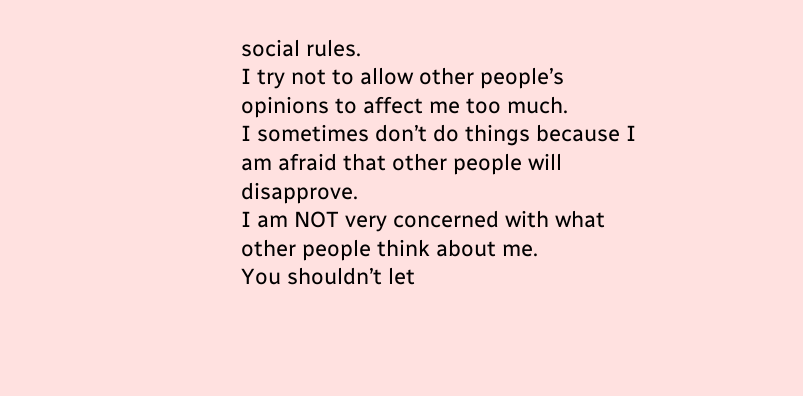social rules.
I try not to allow other people’s opinions to affect me too much.
I sometimes don’t do things because I am afraid that other people will disapprove.
I am NOT very concerned with what other people think about me.
You shouldn’t let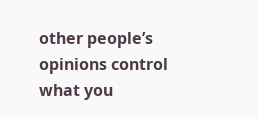other people’s opinions control what you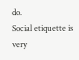do.
Social etiquette is very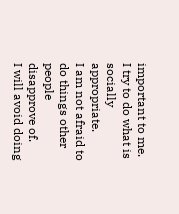important to me.
I try to do what is socially appropriate.
I am not afraid to do things other people disapprove of.
I will avoid doing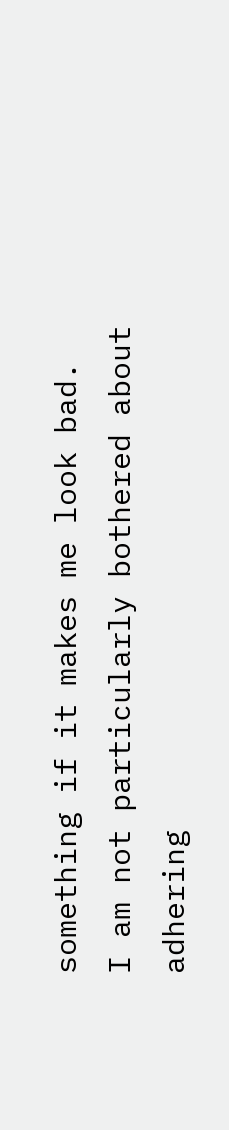something if it makes me look bad.
I am not particularly bothered about adhering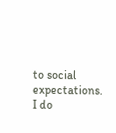to social expectations.
I do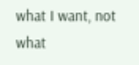what I want, not what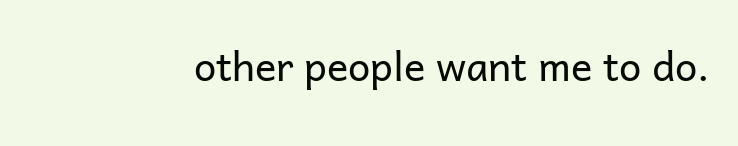other people want me to do.